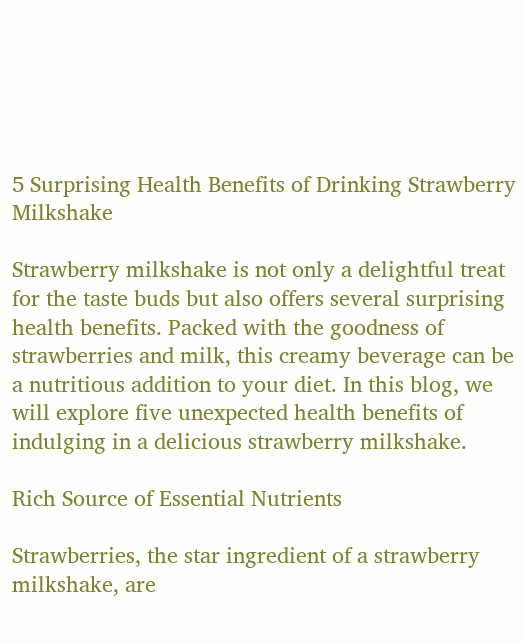5 Surprising Health Benefits of Drinking Strawberry Milkshake

Strawberry milkshake is not only a delightful treat for the taste buds but also offers several surprising health benefits. Packed with the goodness of strawberries and milk, this creamy beverage can be a nutritious addition to your diet. In this blog, we will explore five unexpected health benefits of indulging in a delicious strawberry milkshake.

Rich Source of Essential Nutrients

Strawberries, the star ingredient of a strawberry milkshake, are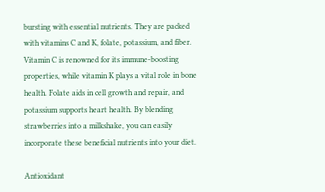bursting with essential nutrients. They are packed with vitamins C and K, folate, potassium, and fiber. Vitamin C is renowned for its immune-boosting properties, while vitamin K plays a vital role in bone health. Folate aids in cell growth and repair, and potassium supports heart health. By blending strawberries into a milkshake, you can easily incorporate these beneficial nutrients into your diet.

Antioxidant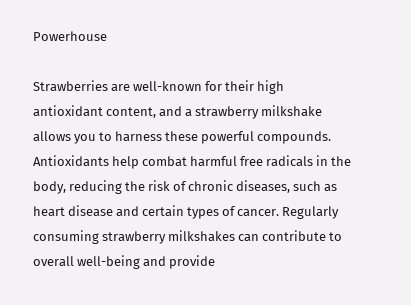Powerhouse

Strawberries are well-known for their high antioxidant content, and a strawberry milkshake allows you to harness these powerful compounds. Antioxidants help combat harmful free radicals in the body, reducing the risk of chronic diseases, such as heart disease and certain types of cancer. Regularly consuming strawberry milkshakes can contribute to overall well-being and provide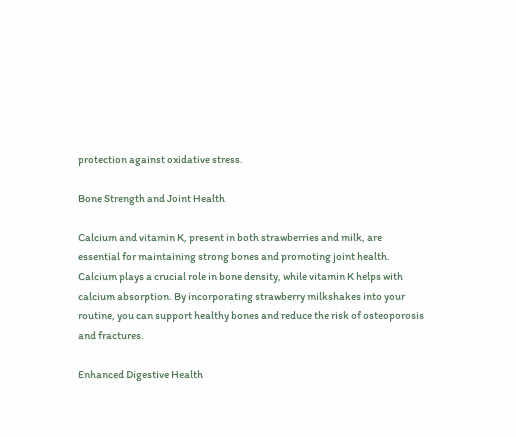protection against oxidative stress.

Bone Strength and Joint Health

Calcium and vitamin K, present in both strawberries and milk, are essential for maintaining strong bones and promoting joint health. Calcium plays a crucial role in bone density, while vitamin K helps with calcium absorption. By incorporating strawberry milkshakes into your routine, you can support healthy bones and reduce the risk of osteoporosis and fractures.

Enhanced Digestive Health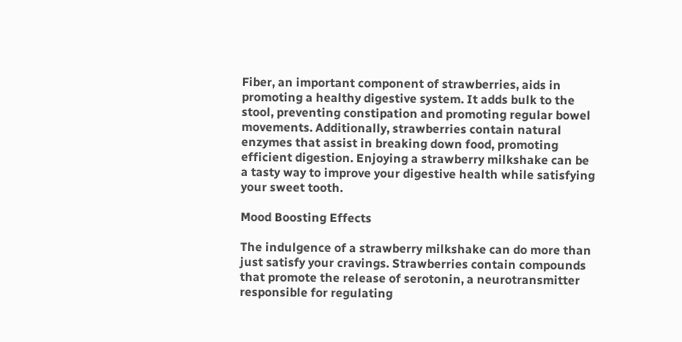Fiber, an important component of strawberries, aids in promoting a healthy digestive system. It adds bulk to the stool, preventing constipation and promoting regular bowel movements. Additionally, strawberries contain natural enzymes that assist in breaking down food, promoting efficient digestion. Enjoying a strawberry milkshake can be a tasty way to improve your digestive health while satisfying your sweet tooth.

Mood Boosting Effects

The indulgence of a strawberry milkshake can do more than just satisfy your cravings. Strawberries contain compounds that promote the release of serotonin, a neurotransmitter responsible for regulating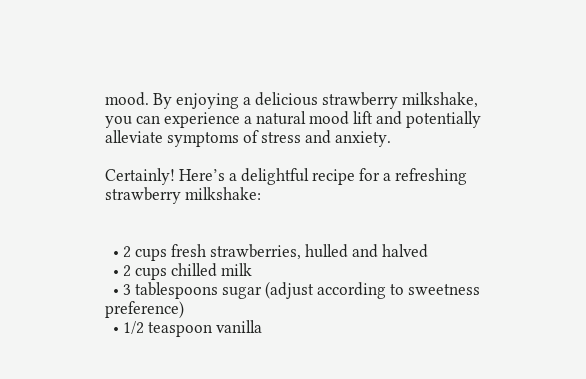mood. By enjoying a delicious strawberry milkshake, you can experience a natural mood lift and potentially alleviate symptoms of stress and anxiety.

Certainly! Here’s a delightful recipe for a refreshing strawberry milkshake:


  • 2 cups fresh strawberries, hulled and halved
  • 2 cups chilled milk
  • 3 tablespoons sugar (adjust according to sweetness preference)
  • 1/2 teaspoon vanilla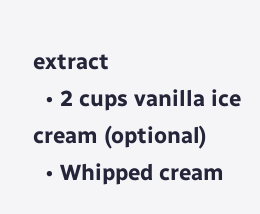extract
  • 2 cups vanilla ice cream (optional)
  • Whipped cream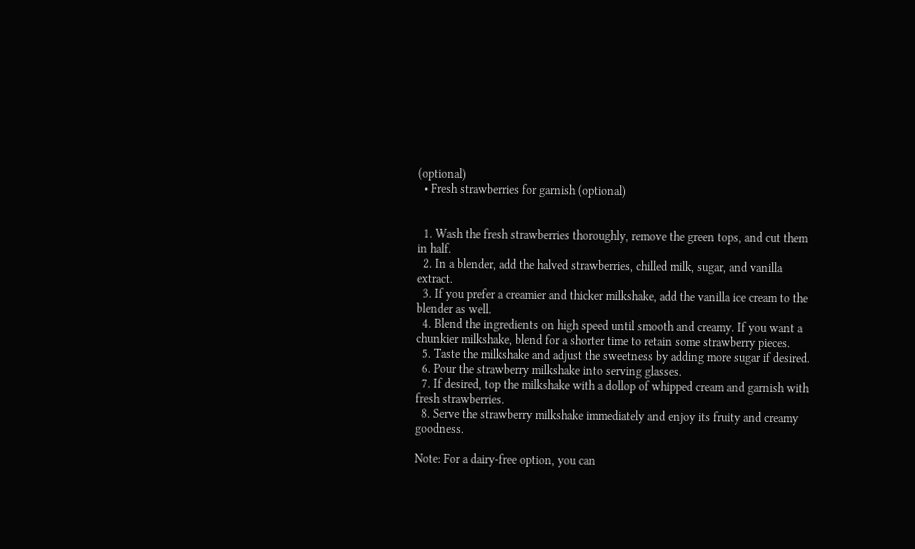(optional)
  • Fresh strawberries for garnish (optional)


  1. Wash the fresh strawberries thoroughly, remove the green tops, and cut them in half.
  2. In a blender, add the halved strawberries, chilled milk, sugar, and vanilla extract.
  3. If you prefer a creamier and thicker milkshake, add the vanilla ice cream to the blender as well.
  4. Blend the ingredients on high speed until smooth and creamy. If you want a chunkier milkshake, blend for a shorter time to retain some strawberry pieces.
  5. Taste the milkshake and adjust the sweetness by adding more sugar if desired.
  6. Pour the strawberry milkshake into serving glasses.
  7. If desired, top the milkshake with a dollop of whipped cream and garnish with fresh strawberries.
  8. Serve the strawberry milkshake immediately and enjoy its fruity and creamy goodness.

Note: For a dairy-free option, you can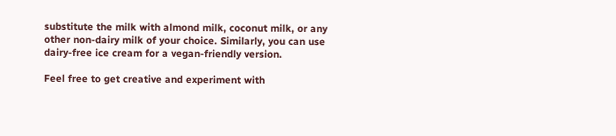substitute the milk with almond milk, coconut milk, or any other non-dairy milk of your choice. Similarly, you can use dairy-free ice cream for a vegan-friendly version.

Feel free to get creative and experiment with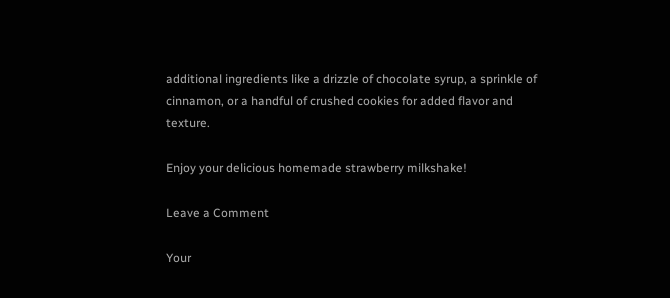additional ingredients like a drizzle of chocolate syrup, a sprinkle of cinnamon, or a handful of crushed cookies for added flavor and texture.

Enjoy your delicious homemade strawberry milkshake!

Leave a Comment

Your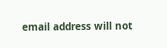email address will not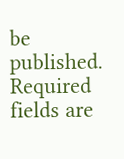be published. Required fields are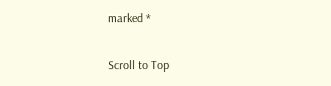marked *

Scroll to Top